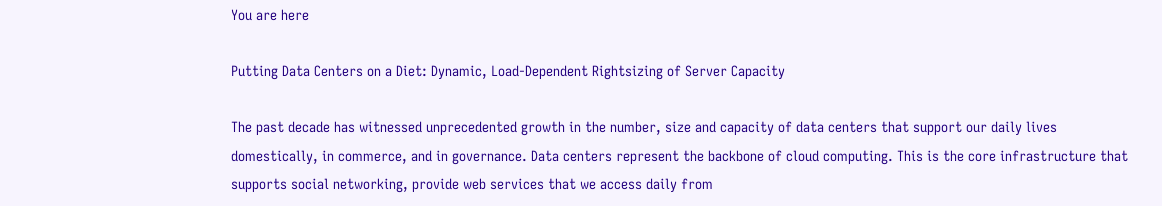You are here

Putting Data Centers on a Diet: Dynamic, Load-Dependent Rightsizing of Server Capacity

The past decade has witnessed unprecedented growth in the number, size and capacity of data centers that support our daily lives domestically, in commerce, and in governance. Data centers represent the backbone of cloud computing. This is the core infrastructure that supports social networking, provide web services that we access daily from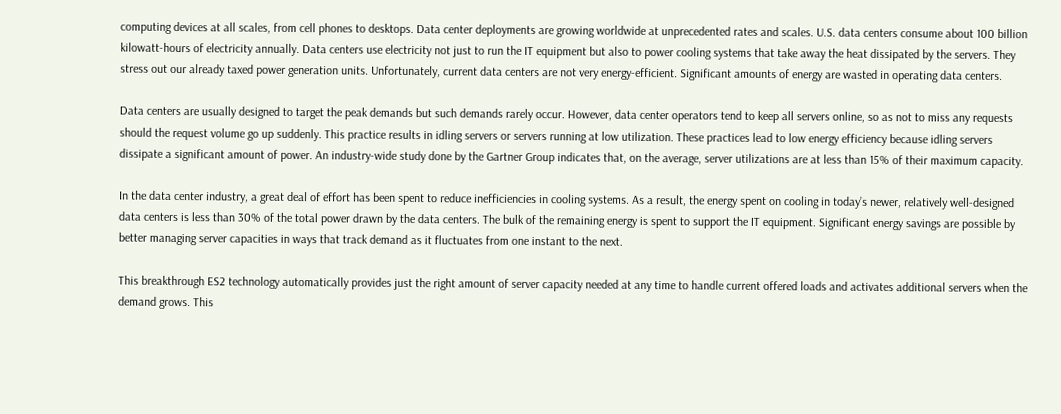computing devices at all scales, from cell phones to desktops. Data center deployments are growing worldwide at unprecedented rates and scales. U.S. data centers consume about 100 billion kilowatt-hours of electricity annually. Data centers use electricity not just to run the IT equipment but also to power cooling systems that take away the heat dissipated by the servers. They stress out our already taxed power generation units. Unfortunately, current data centers are not very energy-efficient. Significant amounts of energy are wasted in operating data centers.

Data centers are usually designed to target the peak demands but such demands rarely occur. However, data center operators tend to keep all servers online, so as not to miss any requests should the request volume go up suddenly. This practice results in idling servers or servers running at low utilization. These practices lead to low energy efficiency because idling servers dissipate a significant amount of power. An industry-wide study done by the Gartner Group indicates that, on the average, server utilizations are at less than 15% of their maximum capacity.

In the data center industry, a great deal of effort has been spent to reduce inefficiencies in cooling systems. As a result, the energy spent on cooling in today’s newer, relatively well-designed data centers is less than 30% of the total power drawn by the data centers. The bulk of the remaining energy is spent to support the IT equipment. Significant energy savings are possible by better managing server capacities in ways that track demand as it fluctuates from one instant to the next.

This breakthrough ES2 technology automatically provides just the right amount of server capacity needed at any time to handle current offered loads and activates additional servers when the demand grows. This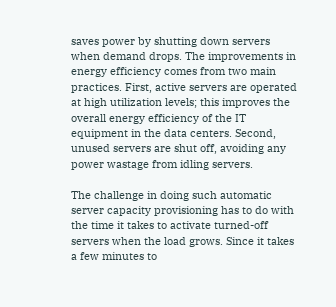saves power by shutting down servers when demand drops. The improvements in energy efficiency comes from two main practices. First, active servers are operated at high utilization levels; this improves the overall energy efficiency of the IT equipment in the data centers. Second, unused servers are shut off, avoiding any power wastage from idling servers.

The challenge in doing such automatic server capacity provisioning has to do with the time it takes to activate turned-off servers when the load grows. Since it takes a few minutes to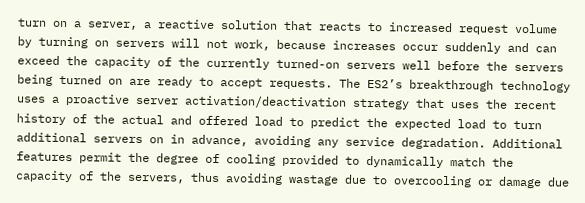turn on a server, a reactive solution that reacts to increased request volume by turning on servers will not work, because increases occur suddenly and can exceed the capacity of the currently turned-on servers well before the servers being turned on are ready to accept requests. The ES2’s breakthrough technology uses a proactive server activation/deactivation strategy that uses the recent history of the actual and offered load to predict the expected load to turn additional servers on in advance, avoiding any service degradation. Additional features permit the degree of cooling provided to dynamically match the capacity of the servers, thus avoiding wastage due to overcooling or damage due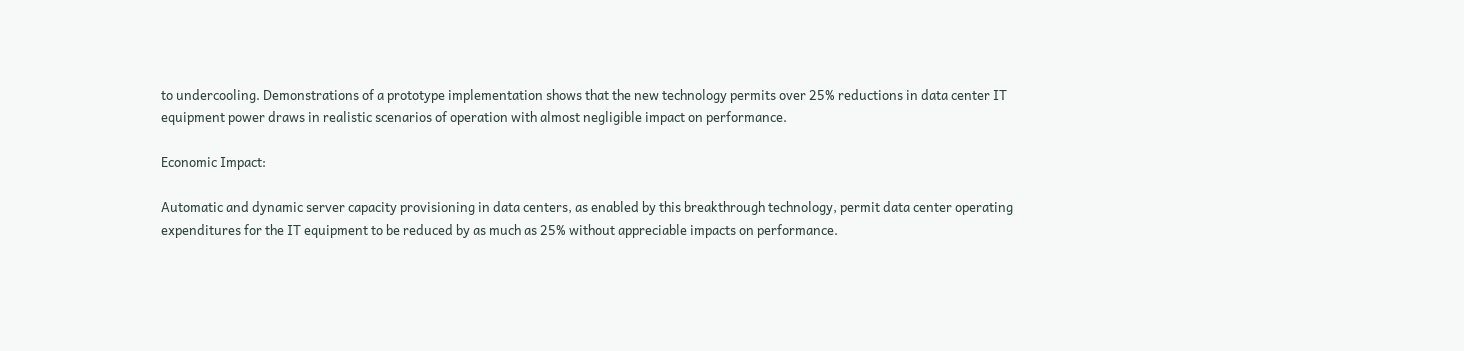to undercooling. Demonstrations of a prototype implementation shows that the new technology permits over 25% reductions in data center IT equipment power draws in realistic scenarios of operation with almost negligible impact on performance.

Economic Impact:

Automatic and dynamic server capacity provisioning in data centers, as enabled by this breakthrough technology, permit data center operating expenditures for the IT equipment to be reduced by as much as 25% without appreciable impacts on performance.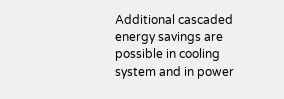Additional cascaded energy savings are possible in cooling system and in power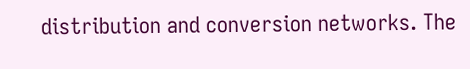distribution and conversion networks. The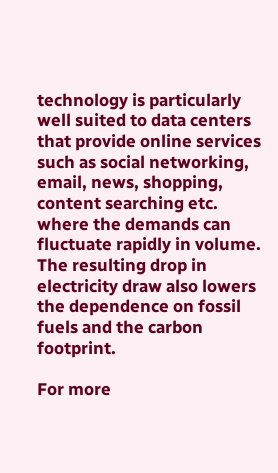technology is particularly well suited to data centers that provide online services such as social networking, email, news, shopping, content searching etc. where the demands can fluctuate rapidly in volume. The resulting drop in electricity draw also lowers the dependence on fossil fuels and the carbon footprint.

For more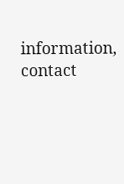information, contact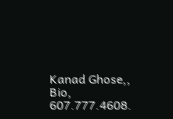Kanad Ghose,, Bio, 607.777.4608.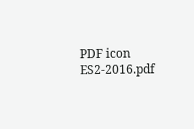PDF icon ES2-2016.pdf